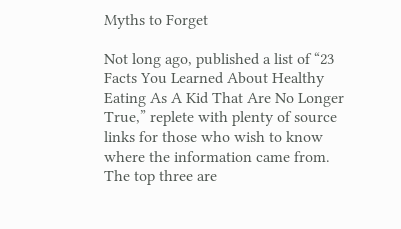Myths to Forget

Not long ago, published a list of “23 Facts You Learned About Healthy Eating As A Kid That Are No Longer True,” replete with plenty of source links for those who wish to know where the information came from. The top three are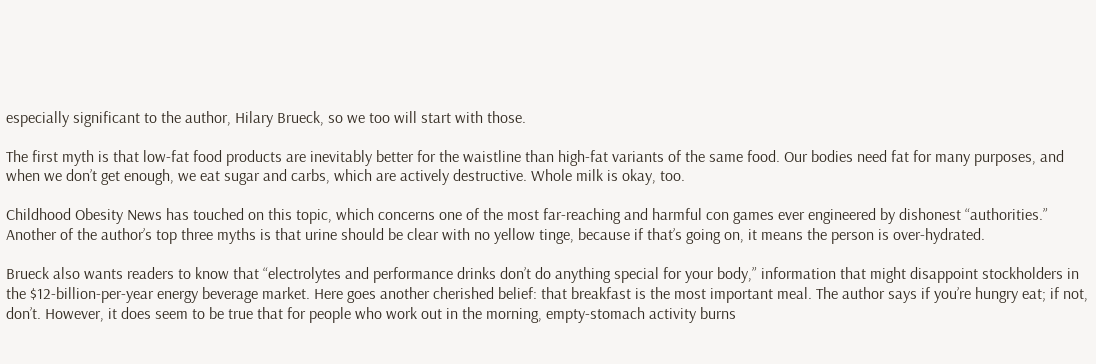especially significant to the author, Hilary Brueck, so we too will start with those.

The first myth is that low-fat food products are inevitably better for the waistline than high-fat variants of the same food. Our bodies need fat for many purposes, and when we don’t get enough, we eat sugar and carbs, which are actively destructive. Whole milk is okay, too.

Childhood Obesity News has touched on this topic, which concerns one of the most far-reaching and harmful con games ever engineered by dishonest “authorities.” Another of the author’s top three myths is that urine should be clear with no yellow tinge, because if that’s going on, it means the person is over-hydrated.

Brueck also wants readers to know that “electrolytes and performance drinks don’t do anything special for your body,” information that might disappoint stockholders in the $12-billion-per-year energy beverage market. Here goes another cherished belief: that breakfast is the most important meal. The author says if you’re hungry eat; if not, don’t. However, it does seem to be true that for people who work out in the morning, empty-stomach activity burns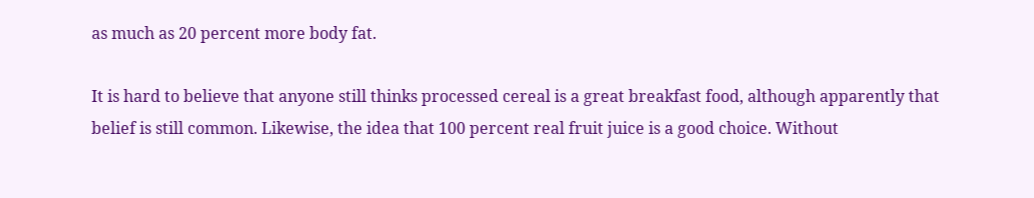as much as 20 percent more body fat.

It is hard to believe that anyone still thinks processed cereal is a great breakfast food, although apparently that belief is still common. Likewise, the idea that 100 percent real fruit juice is a good choice. Without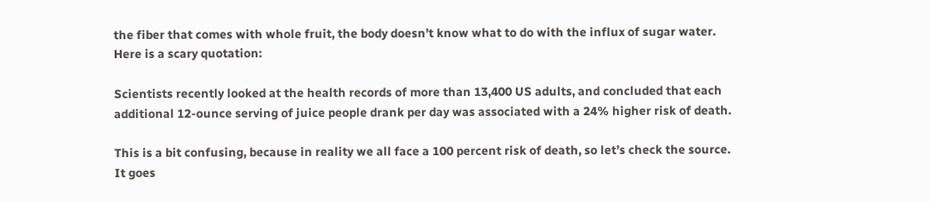the fiber that comes with whole fruit, the body doesn’t know what to do with the influx of sugar water. Here is a scary quotation:

Scientists recently looked at the health records of more than 13,400 US adults, and concluded that each additional 12-ounce serving of juice people drank per day was associated with a 24% higher risk of death.

This is a bit confusing, because in reality we all face a 100 percent risk of death, so let’s check the source. It goes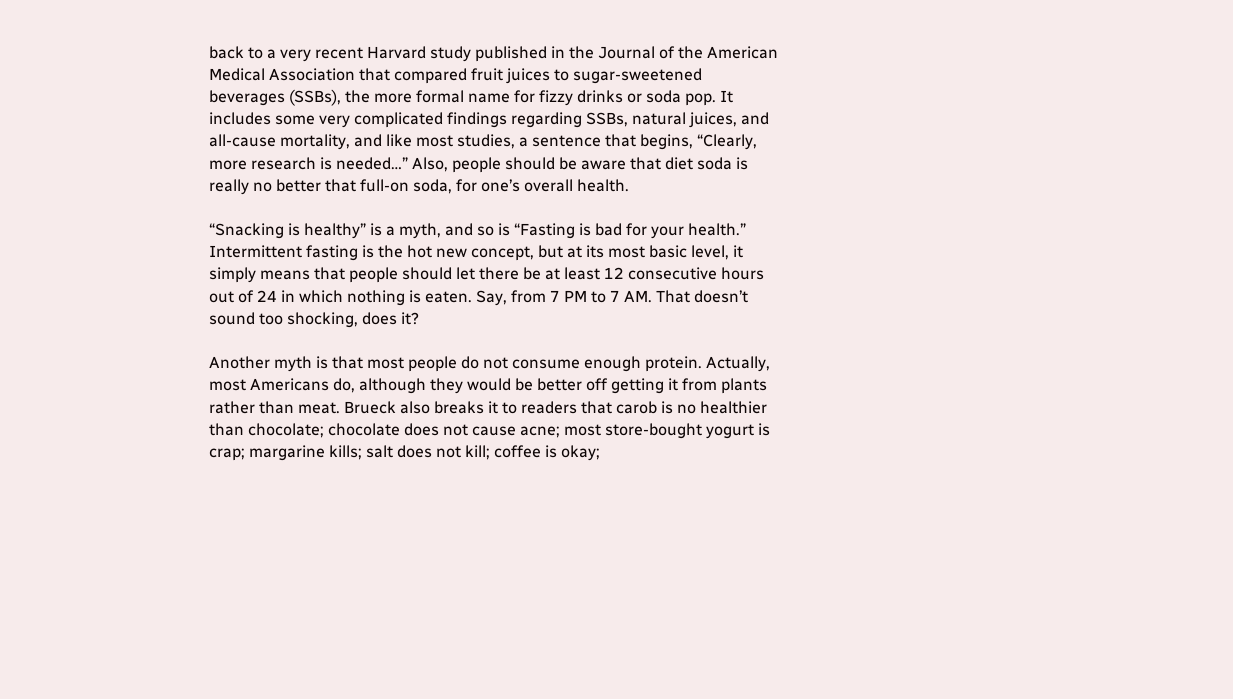back to a very recent Harvard study published in the Journal of the American Medical Association that compared fruit juices to sugar-sweetened beverages (SSBs), the more formal name for fizzy drinks or soda pop. It includes some very complicated findings regarding SSBs, natural juices, and all-cause mortality, and like most studies, a sentence that begins, “Clearly, more research is needed…” Also, people should be aware that diet soda is really no better that full-on soda, for one’s overall health.

“Snacking is healthy” is a myth, and so is “Fasting is bad for your health.” Intermittent fasting is the hot new concept, but at its most basic level, it simply means that people should let there be at least 12 consecutive hours out of 24 in which nothing is eaten. Say, from 7 PM to 7 AM. That doesn’t sound too shocking, does it?

Another myth is that most people do not consume enough protein. Actually, most Americans do, although they would be better off getting it from plants rather than meat. Brueck also breaks it to readers that carob is no healthier than chocolate; chocolate does not cause acne; most store-bought yogurt is crap; margarine kills; salt does not kill; coffee is okay;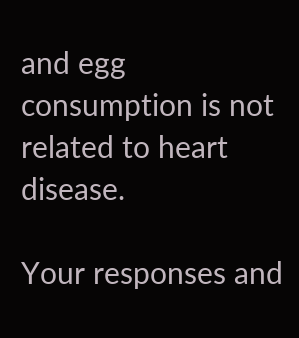and egg consumption is not related to heart disease.

Your responses and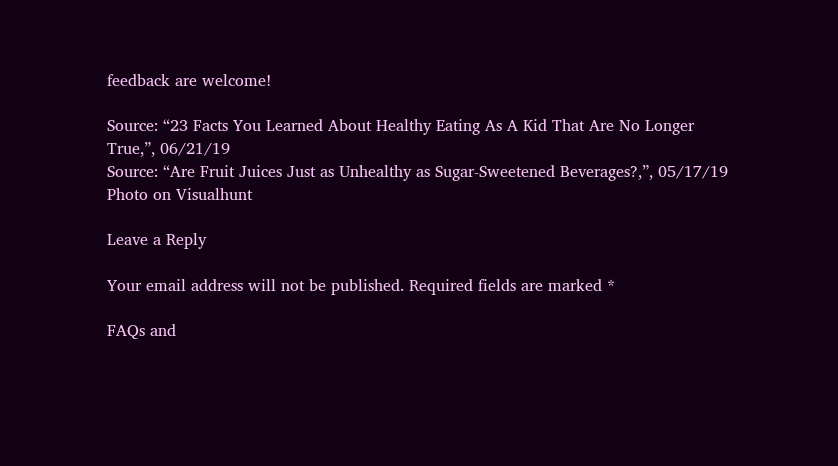feedback are welcome!

Source: “23 Facts You Learned About Healthy Eating As A Kid That Are No Longer True,”, 06/21/19
Source: “Are Fruit Juices Just as Unhealthy as Sugar-Sweetened Beverages?,”, 05/17/19
Photo on Visualhunt

Leave a Reply

Your email address will not be published. Required fields are marked *

FAQs and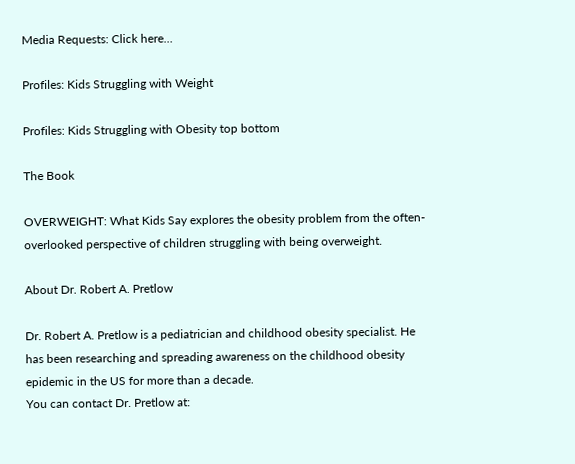Media Requests: Click here…

Profiles: Kids Struggling with Weight

Profiles: Kids Struggling with Obesity top bottom

The Book

OVERWEIGHT: What Kids Say explores the obesity problem from the often-overlooked perspective of children struggling with being overweight.

About Dr. Robert A. Pretlow

Dr. Robert A. Pretlow is a pediatrician and childhood obesity specialist. He has been researching and spreading awareness on the childhood obesity epidemic in the US for more than a decade.
You can contact Dr. Pretlow at: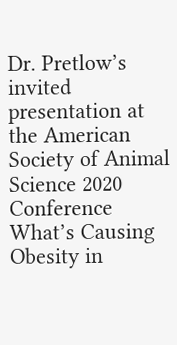Dr. Pretlow’s invited presentation at the American Society of Animal Science 2020 Conference
What’s Causing Obesity in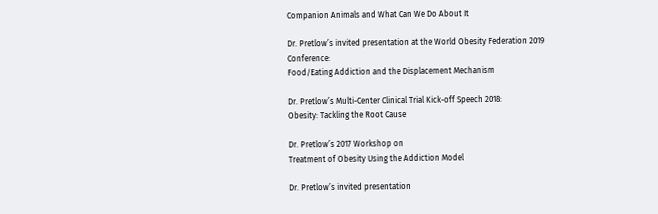Companion Animals and What Can We Do About It

Dr. Pretlow’s invited presentation at the World Obesity Federation 2019 Conference:
Food/Eating Addiction and the Displacement Mechanism

Dr. Pretlow’s Multi-Center Clinical Trial Kick-off Speech 2018:
Obesity: Tackling the Root Cause

Dr. Pretlow’s 2017 Workshop on
Treatment of Obesity Using the Addiction Model

Dr. Pretlow’s invited presentation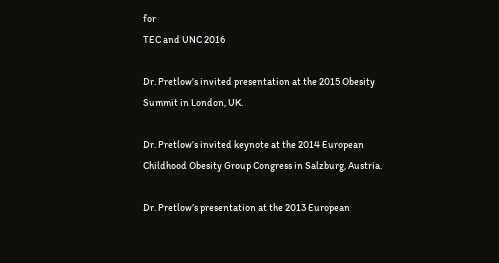for
TEC and UNC 2016

Dr. Pretlow’s invited presentation at the 2015 Obesity Summit in London, UK.

Dr. Pretlow’s invited keynote at the 2014 European Childhood Obesity Group Congress in Salzburg, Austria.

Dr. Pretlow’s presentation at the 2013 European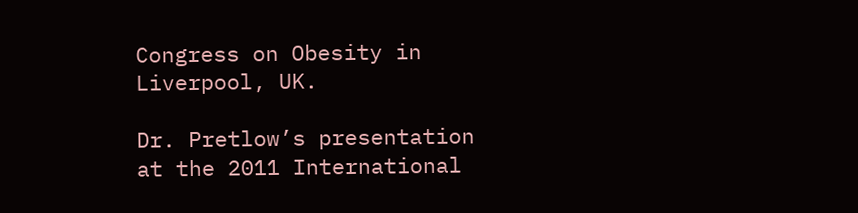Congress on Obesity in Liverpool, UK.

Dr. Pretlow’s presentation at the 2011 International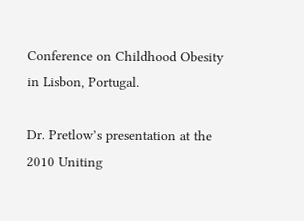Conference on Childhood Obesity in Lisbon, Portugal.

Dr. Pretlow’s presentation at the 2010 Uniting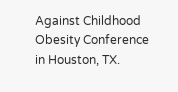Against Childhood Obesity Conference in Houston, TX.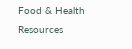Food & Health Resources